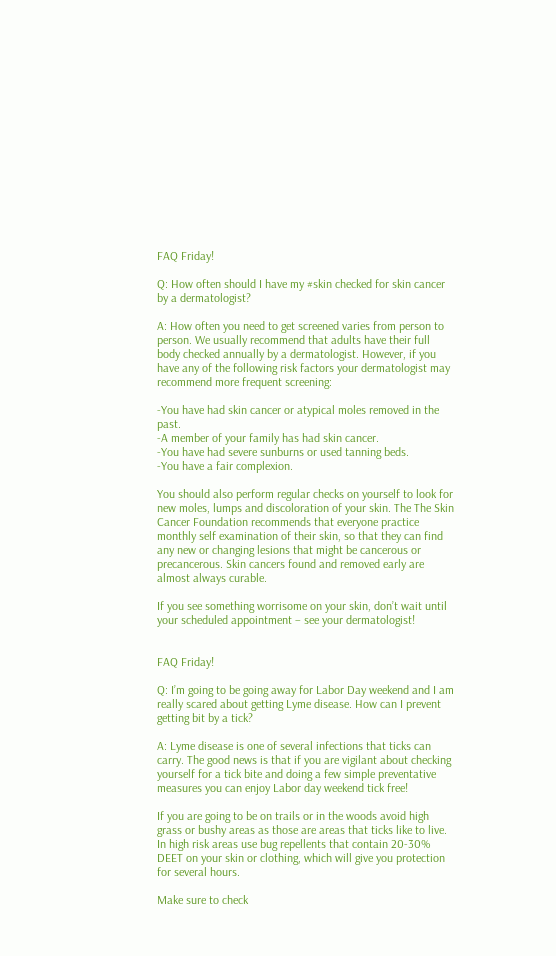FAQ Friday!

Q: How often should I have my #skin checked for skin cancer by a dermatologist?

A: How often you need to get screened varies from person to person. We usually recommend that adults have their full body checked annually by a dermatologist. However, if you have any of the following risk factors your dermatologist may recommend more frequent screening:

-You have had skin cancer or atypical moles removed in the past.
-A member of your family has had skin cancer.
-You have had severe sunburns or used tanning beds.
-You have a fair complexion.

You should also perform regular checks on yourself to look for new moles, lumps and discoloration of your skin. The The Skin Cancer Foundation recommends that everyone practice monthly self examination of their skin, so that they can find any new or changing lesions that might be cancerous or precancerous. Skin cancers found and removed early are almost always curable.

If you see something worrisome on your skin, don’t wait until your scheduled appointment – see your dermatologist!


FAQ Friday!

Q: I’m going to be going away for Labor Day weekend and I am really scared about getting Lyme disease. How can I prevent getting bit by a tick?

A: Lyme disease is one of several infections that ticks can carry. The good news is that if you are vigilant about checking yourself for a tick bite and doing a few simple preventative measures you can enjoy Labor day weekend tick free!

If you are going to be on trails or in the woods avoid high grass or bushy areas as those are areas that ticks like to live. In high risk areas use bug repellents that contain 20-30% DEET on your skin or clothing, which will give you protection for several hours.

Make sure to check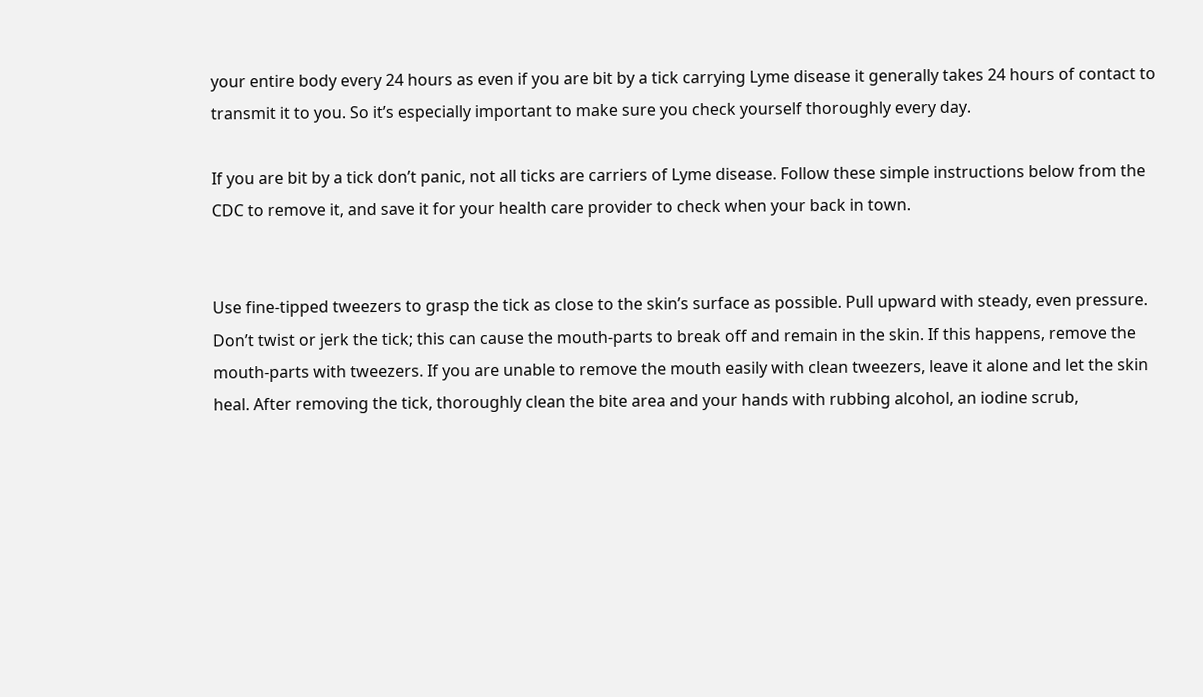your entire body every 24 hours as even if you are bit by a tick carrying Lyme disease it generally takes 24 hours of contact to transmit it to you. So it’s especially important to make sure you check yourself thoroughly every day.

If you are bit by a tick don’t panic, not all ticks are carriers of Lyme disease. Follow these simple instructions below from the CDC to remove it, and save it for your health care provider to check when your back in town.


Use fine-tipped tweezers to grasp the tick as close to the skin’s surface as possible. Pull upward with steady, even pressure. Don’t twist or jerk the tick; this can cause the mouth-parts to break off and remain in the skin. If this happens, remove the mouth-parts with tweezers. If you are unable to remove the mouth easily with clean tweezers, leave it alone and let the skin heal. After removing the tick, thoroughly clean the bite area and your hands with rubbing alcohol, an iodine scrub,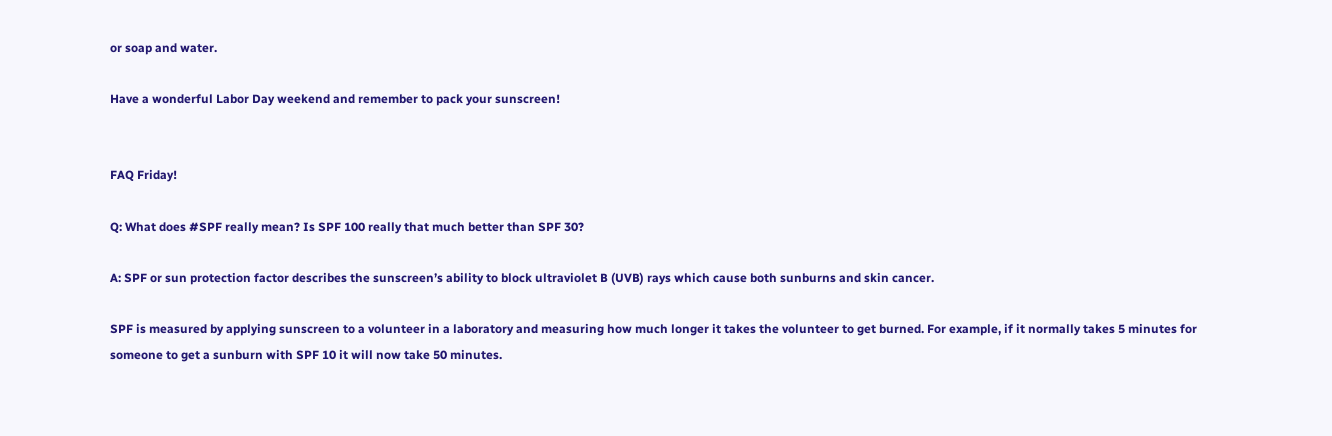or soap and water.

Have a wonderful Labor Day weekend and remember to pack your sunscreen!


FAQ Friday!

Q: What does #SPF really mean? Is SPF 100 really that much better than SPF 30?

A: SPF or sun protection factor describes the sunscreen’s ability to block ultraviolet B (UVB) rays which cause both sunburns and skin cancer.

SPF is measured by applying sunscreen to a volunteer in a laboratory and measuring how much longer it takes the volunteer to get burned. For example, if it normally takes 5 minutes for someone to get a sunburn with SPF 10 it will now take 50 minutes.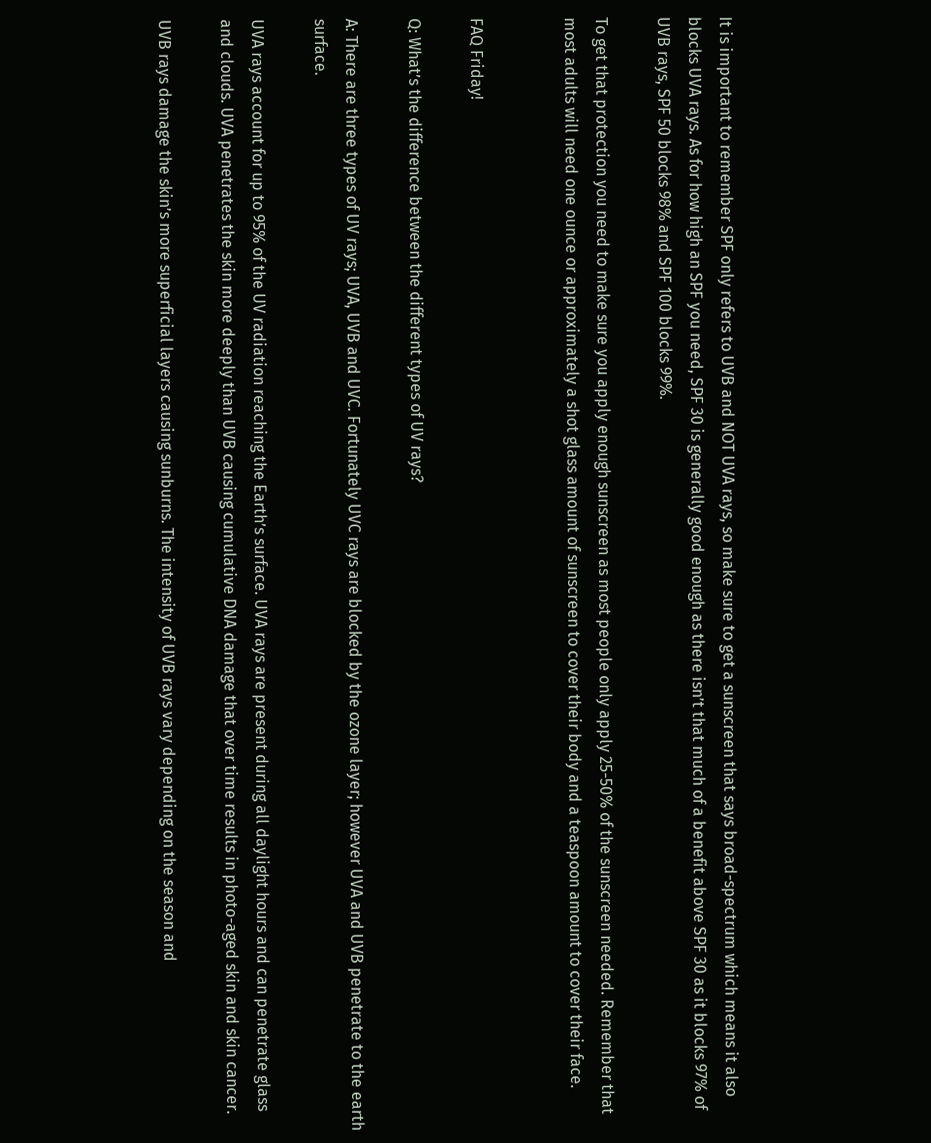It is important to remember SPF only refers to UVB and NOT UVA rays, so make sure to get a sunscreen that says broad-spectrum which means it also blocks UVA rays. As for how high an SPF you need, SPF 30 is generally good enough as there isn’t that much of a benefit above SPF 30 as it blocks 97% of UVB rays, SPF 50 blocks 98% and SPF 100 blocks 99%.

To get that protection you need to make sure you apply enough sunscreen as most people only apply 25-50% of the sunscreen needed. Remember that most adults will need one ounce or approximately a shot glass amount of sunscreen to cover their body and a teaspoon amount to cover their face.


FAQ Friday!

Q: What’s the difference between the different types of UV rays?

A: There are three types of UV rays; UVA, UVB and UVC. Fortunately UVC rays are blocked by the ozone layer; however UVA and UVB penetrate to the earth surface.

UVA rays account for up to 95% of the UV radiation reaching the Earth’s surface. UVA rays are present during all daylight hours and can penetrate glass and clouds. UVA penetrates the skin more deeply than UVB causing cumulative DNA damage that over time results in photo-aged skin and skin cancer.

UVB rays damage the skin’s more superficial layers causing sunburns. The intensity of UVB rays vary depending on the season and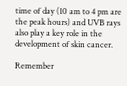time of day (10 am to 4 pm are the peak hours) and UVB rays also play a key role in the development of skin cancer.

Remember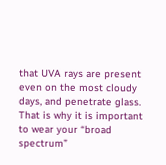that UVA rays are present even on the most cloudy days, and penetrate glass. That is why it is important to wear your “broad spectrum”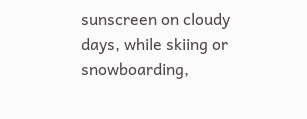sunscreen on cloudy days, while skiing or snowboarding,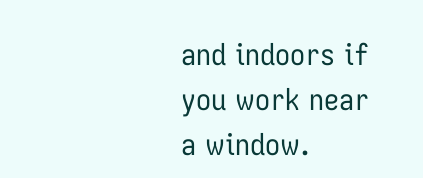and indoors if you work near a window.